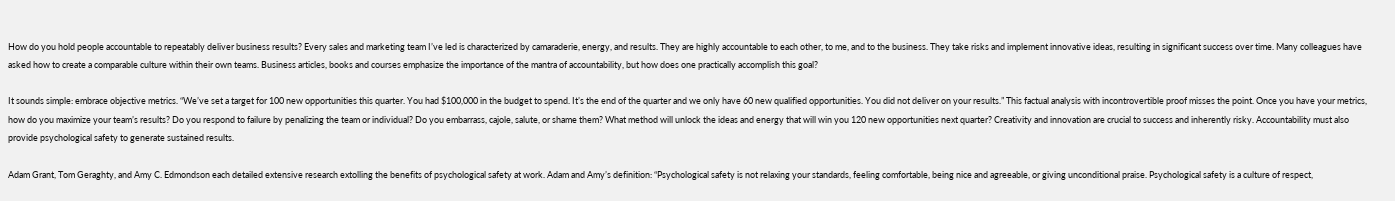How do you hold people accountable to repeatably deliver business results? Every sales and marketing team I’ve led is characterized by camaraderie, energy, and results. They are highly accountable to each other, to me, and to the business. They take risks and implement innovative ideas, resulting in significant success over time. Many colleagues have asked how to create a comparable culture within their own teams. Business articles, books and courses emphasize the importance of the mantra of accountability, but how does one practically accomplish this goal?

It sounds simple: embrace objective metrics. “We’ve set a target for 100 new opportunities this quarter. You had $100,000 in the budget to spend. It’s the end of the quarter and we only have 60 new qualified opportunities. You did not deliver on your results.” This factual analysis with incontrovertible proof misses the point. Once you have your metrics, how do you maximize your team’s results? Do you respond to failure by penalizing the team or individual? Do you embarrass, cajole, salute, or shame them? What method will unlock the ideas and energy that will win you 120 new opportunities next quarter? Creativity and innovation are crucial to success and inherently risky. Accountability must also provide psychological safety to generate sustained results.

Adam Grant, Tom Geraghty, and Amy C. Edmondson each detailed extensive research extolling the benefits of psychological safety at work. Adam and Amy’s definition: “Psychological safety is not relaxing your standards, feeling comfortable, being nice and agreeable, or giving unconditional praise. Psychological safety is a culture of respect,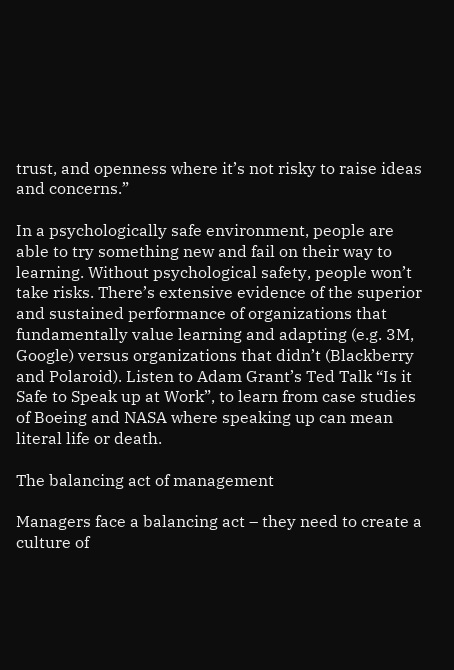trust, and openness where it’s not risky to raise ideas and concerns.”

In a psychologically safe environment, people are able to try something new and fail on their way to learning. Without psychological safety, people won’t take risks. There’s extensive evidence of the superior and sustained performance of organizations that fundamentally value learning and adapting (e.g. 3M, Google) versus organizations that didn’t (Blackberry and Polaroid). Listen to Adam Grant’s Ted Talk “Is it Safe to Speak up at Work”, to learn from case studies of Boeing and NASA where speaking up can mean literal life or death.

The balancing act of management

Managers face a balancing act – they need to create a culture of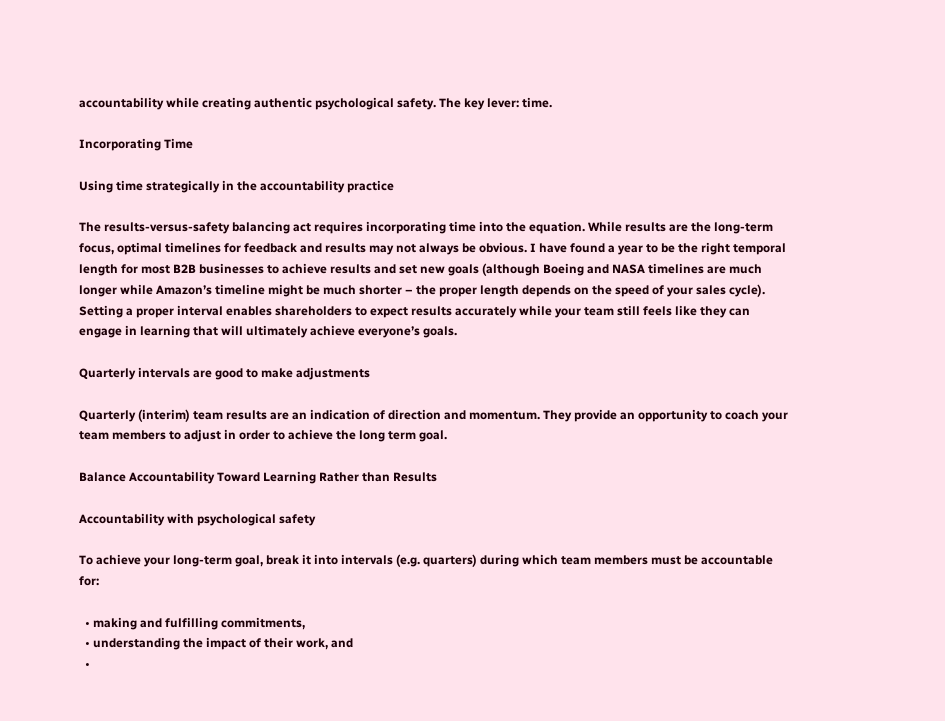accountability while creating authentic psychological safety. The key lever: time.

Incorporating Time

Using time strategically in the accountability practice

The results-versus-safety balancing act requires incorporating time into the equation. While results are the long-term focus, optimal timelines for feedback and results may not always be obvious. I have found a year to be the right temporal length for most B2B businesses to achieve results and set new goals (although Boeing and NASA timelines are much longer while Amazon’s timeline might be much shorter – the proper length depends on the speed of your sales cycle). Setting a proper interval enables shareholders to expect results accurately while your team still feels like they can engage in learning that will ultimately achieve everyone’s goals.

Quarterly intervals are good to make adjustments

Quarterly (interim) team results are an indication of direction and momentum. They provide an opportunity to coach your team members to adjust in order to achieve the long term goal.

Balance Accountability Toward Learning Rather than Results

Accountability with psychological safety

To achieve your long-term goal, break it into intervals (e.g. quarters) during which team members must be accountable for:

  • making and fulfilling commitments,
  • understanding the impact of their work, and
  •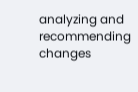analyzing and recommending changes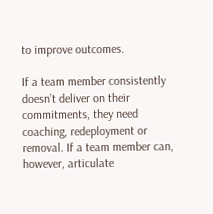to improve outcomes.

If a team member consistently doesn’t deliver on their commitments, they need coaching, redeployment or removal. If a team member can, however, articulate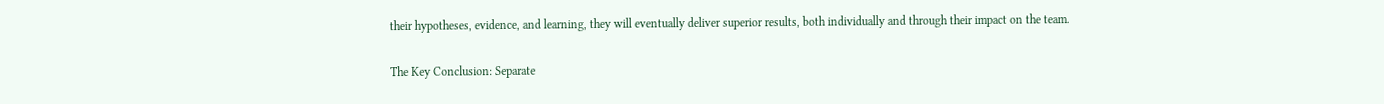their hypotheses, evidence, and learning, they will eventually deliver superior results, both individually and through their impact on the team.

The Key Conclusion: Separate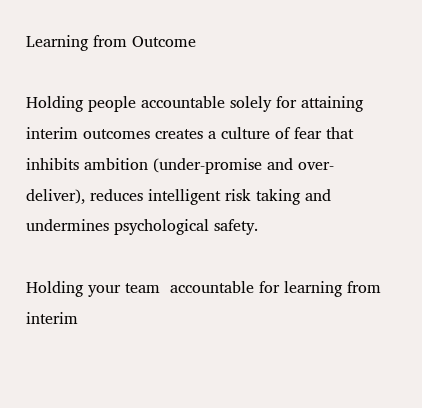Learning from Outcome

Holding people accountable solely for attaining interim outcomes creates a culture of fear that inhibits ambition (under-promise and over-deliver), reduces intelligent risk taking and undermines psychological safety.

Holding your team  accountable for learning from interim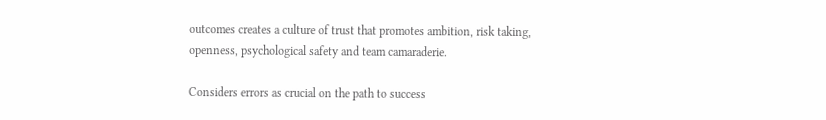outcomes creates a culture of trust that promotes ambition, risk taking, openness, psychological safety and team camaraderie.

Considers errors as crucial on the path to success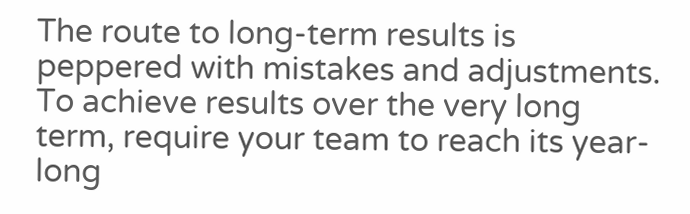The route to long-term results is peppered with mistakes and adjustments. To achieve results over the very long term, require your team to reach its year-long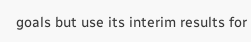goals but use its interim results for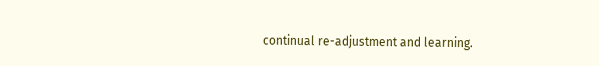continual re-adjustment and learning.